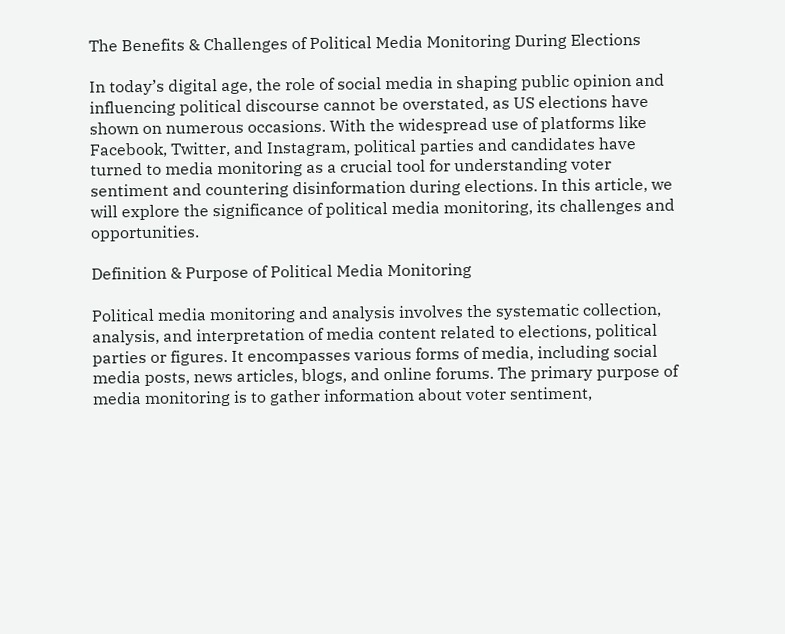The Benefits & Challenges of Political Media Monitoring During Elections

In today’s digital age, the role of social media in shaping public opinion and influencing political discourse cannot be overstated, as US elections have shown on numerous occasions. With the widespread use of platforms like Facebook, Twitter, and Instagram, political parties and candidates have turned to media monitoring as a crucial tool for understanding voter sentiment and countering disinformation during elections. In this article, we will explore the significance of political media monitoring, its challenges and opportunities.

Definition & Purpose of Political Media Monitoring

Political media monitoring and analysis involves the systematic collection, analysis, and interpretation of media content related to elections, political parties or figures. It encompasses various forms of media, including social media posts, news articles, blogs, and online forums. The primary purpose of media monitoring is to gather information about voter sentiment,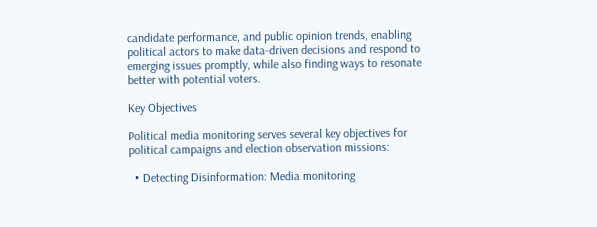candidate performance, and public opinion trends, enabling political actors to make data-driven decisions and respond to emerging issues promptly, while also finding ways to resonate better with potential voters.

Key Objectives

Political media monitoring serves several key objectives for political campaigns and election observation missions:

  • Detecting Disinformation: Media monitoring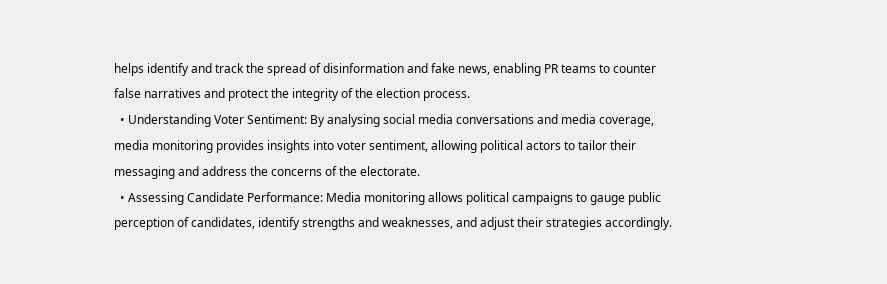helps identify and track the spread of disinformation and fake news, enabling PR teams to counter false narratives and protect the integrity of the election process.
  • Understanding Voter Sentiment: By analysing social media conversations and media coverage, media monitoring provides insights into voter sentiment, allowing political actors to tailor their messaging and address the concerns of the electorate.
  • Assessing Candidate Performance: Media monitoring allows political campaigns to gauge public perception of candidates, identify strengths and weaknesses, and adjust their strategies accordingly.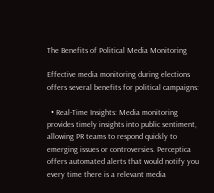The Benefits of Political Media Monitoring

Effective media monitoring during elections offers several benefits for political campaigns:

  • Real-Time Insights: Media monitoring provides timely insights into public sentiment, allowing PR teams to respond quickly to emerging issues or controversies. Perceptica offers automated alerts that would notify you every time there is a relevant media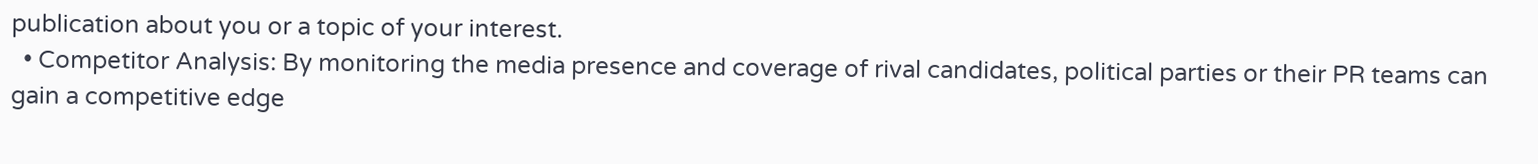publication about you or a topic of your interest.
  • Competitor Analysis: By monitoring the media presence and coverage of rival candidates, political parties or their PR teams can gain a competitive edge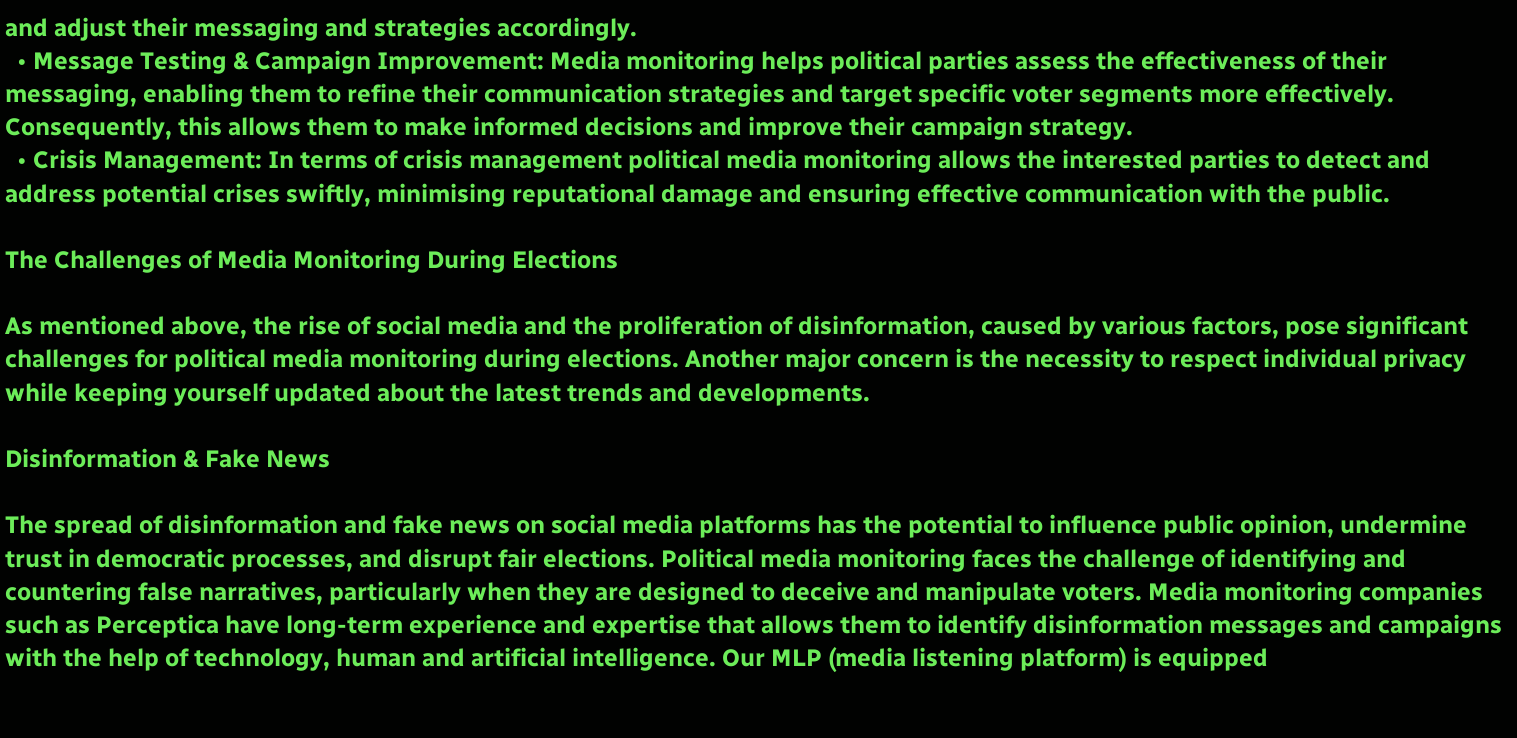and adjust their messaging and strategies accordingly.
  • Message Testing & Campaign Improvement: Media monitoring helps political parties assess the effectiveness of their messaging, enabling them to refine their communication strategies and target specific voter segments more effectively. Consequently, this allows them to make informed decisions and improve their campaign strategy.
  • Crisis Management: In terms of crisis management political media monitoring allows the interested parties to detect and address potential crises swiftly, minimising reputational damage and ensuring effective communication with the public.

The Challenges of Media Monitoring During Elections

As mentioned above, the rise of social media and the proliferation of disinformation, caused by various factors, pose significant challenges for political media monitoring during elections. Another major concern is the necessity to respect individual privacy while keeping yourself updated about the latest trends and developments.

Disinformation & Fake News

The spread of disinformation and fake news on social media platforms has the potential to influence public opinion, undermine trust in democratic processes, and disrupt fair elections. Political media monitoring faces the challenge of identifying and countering false narratives, particularly when they are designed to deceive and manipulate voters. Media monitoring companies such as Perceptica have long-term experience and expertise that allows them to identify disinformation messages and campaigns with the help of technology, human and artificial intelligence. Our MLP (media listening platform) is equipped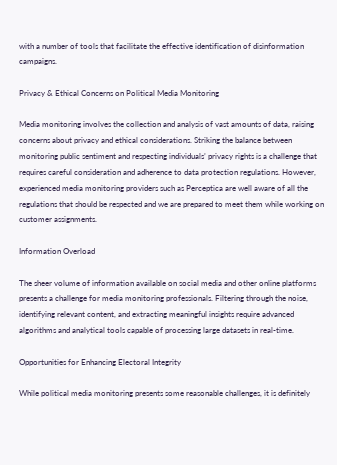with a number of tools that facilitate the effective identification of disinformation campaigns.

Privacy & Ethical Concerns on Political Media Monitoring

Media monitoring involves the collection and analysis of vast amounts of data, raising concerns about privacy and ethical considerations. Striking the balance between monitoring public sentiment and respecting individuals’ privacy rights is a challenge that requires careful consideration and adherence to data protection regulations. However, experienced media monitoring providers such as Perceptica are well aware of all the regulations that should be respected and we are prepared to meet them while working on customer assignments.

Information Overload

The sheer volume of information available on social media and other online platforms presents a challenge for media monitoring professionals. Filtering through the noise, identifying relevant content, and extracting meaningful insights require advanced algorithms and analytical tools capable of processing large datasets in real-time.

Opportunities for Enhancing Electoral Integrity

While political media monitoring presents some reasonable challenges, it is definitely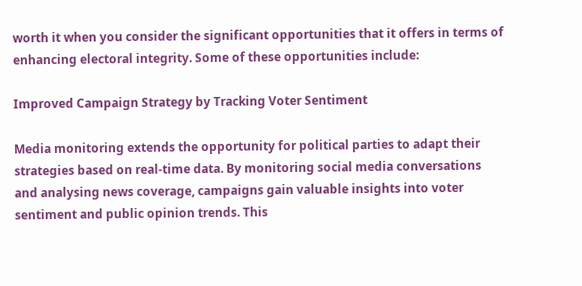worth it when you consider the significant opportunities that it offers in terms of enhancing electoral integrity. Some of these opportunities include:

Improved Campaign Strategy by Tracking Voter Sentiment

Media monitoring extends the opportunity for political parties to adapt their strategies based on real-time data. By monitoring social media conversations and analysing news coverage, campaigns gain valuable insights into voter sentiment and public opinion trends. This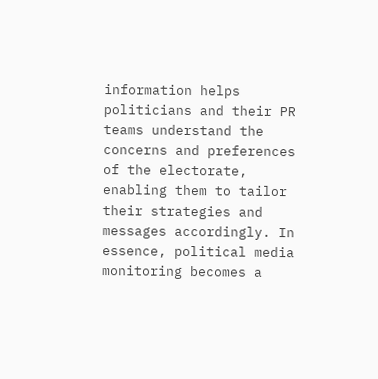information helps politicians and their PR teams understand the concerns and preferences of the electorate, enabling them to tailor their strategies and messages accordingly. In essence, political media monitoring becomes a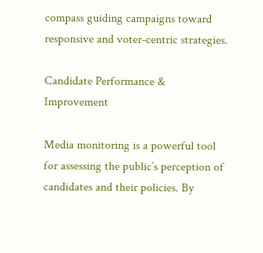compass guiding campaigns toward responsive and voter-centric strategies.

Candidate Performance & Improvement

Media monitoring is a powerful tool for assessing the public’s perception of candidates and their policies. By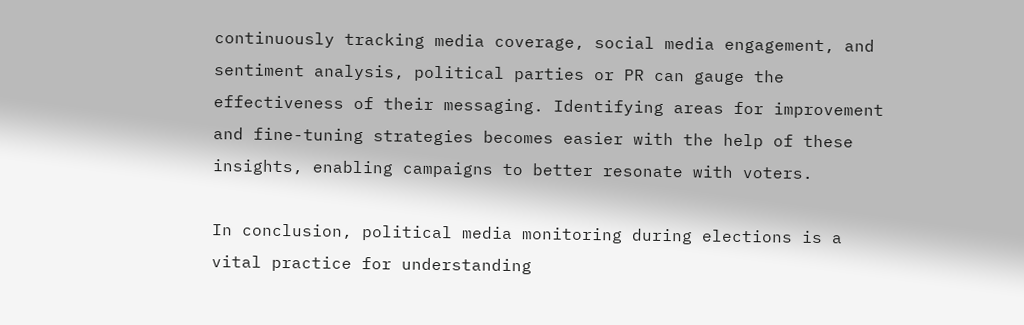continuously tracking media coverage, social media engagement, and sentiment analysis, political parties or PR can gauge the effectiveness of their messaging. Identifying areas for improvement and fine-tuning strategies becomes easier with the help of these insights, enabling campaigns to better resonate with voters.

In conclusion, political media monitoring during elections is a vital practice for understanding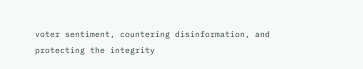voter sentiment, countering disinformation, and protecting the integrity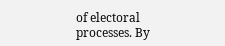of electoral processes. By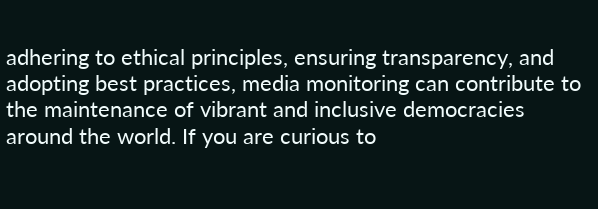adhering to ethical principles, ensuring transparency, and adopting best practices, media monitoring can contribute to the maintenance of vibrant and inclusive democracies around the world. If you are curious to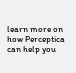learn more on how Perceptica can help you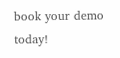book your demo today!